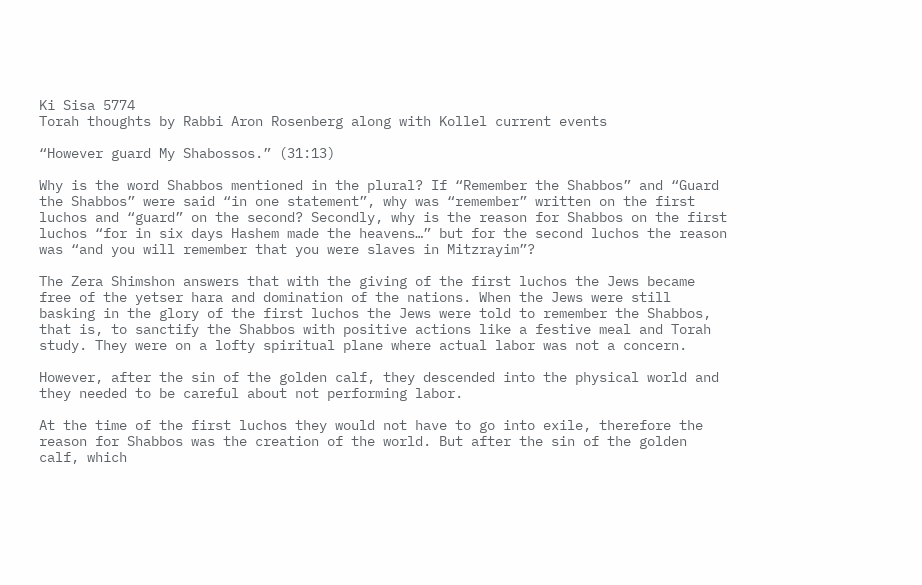Ki Sisa 5774
Torah thoughts by Rabbi Aron Rosenberg along with Kollel current events

“However guard My Shabossos.” (31:13)

Why is the word Shabbos mentioned in the plural? If “Remember the Shabbos” and “Guard the Shabbos” were said “in one statement”, why was “remember” written on the first luchos and “guard” on the second? Secondly, why is the reason for Shabbos on the first luchos “for in six days Hashem made the heavens…” but for the second luchos the reason was “and you will remember that you were slaves in Mitzrayim”?

The Zera Shimshon answers that with the giving of the first luchos the Jews became free of the yetser hara and domination of the nations. When the Jews were still basking in the glory of the first luchos the Jews were told to remember the Shabbos, that is, to sanctify the Shabbos with positive actions like a festive meal and Torah study. They were on a lofty spiritual plane where actual labor was not a concern.

However, after the sin of the golden calf, they descended into the physical world and they needed to be careful about not performing labor.

At the time of the first luchos they would not have to go into exile, therefore the reason for Shabbos was the creation of the world. But after the sin of the golden calf, which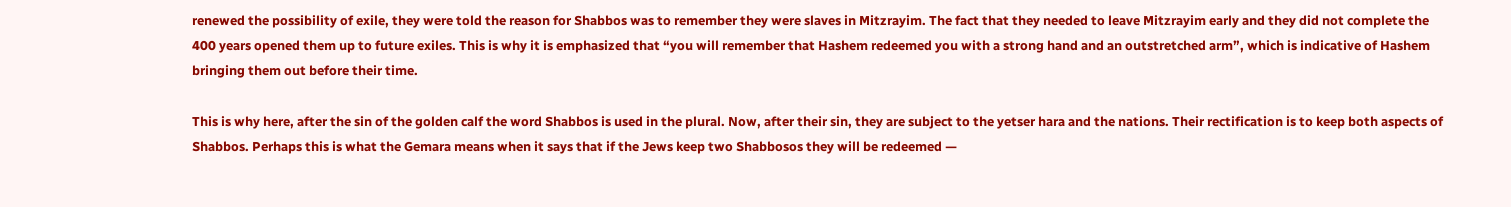renewed the possibility of exile, they were told the reason for Shabbos was to remember they were slaves in Mitzrayim. The fact that they needed to leave Mitzrayim early and they did not complete the 400 years opened them up to future exiles. This is why it is emphasized that “you will remember that Hashem redeemed you with a strong hand and an outstretched arm”, which is indicative of Hashem bringing them out before their time.

This is why here, after the sin of the golden calf the word Shabbos is used in the plural. Now, after their sin, they are subject to the yetser hara and the nations. Their rectification is to keep both aspects of Shabbos. Perhaps this is what the Gemara means when it says that if the Jews keep two Shabbosos they will be redeemed —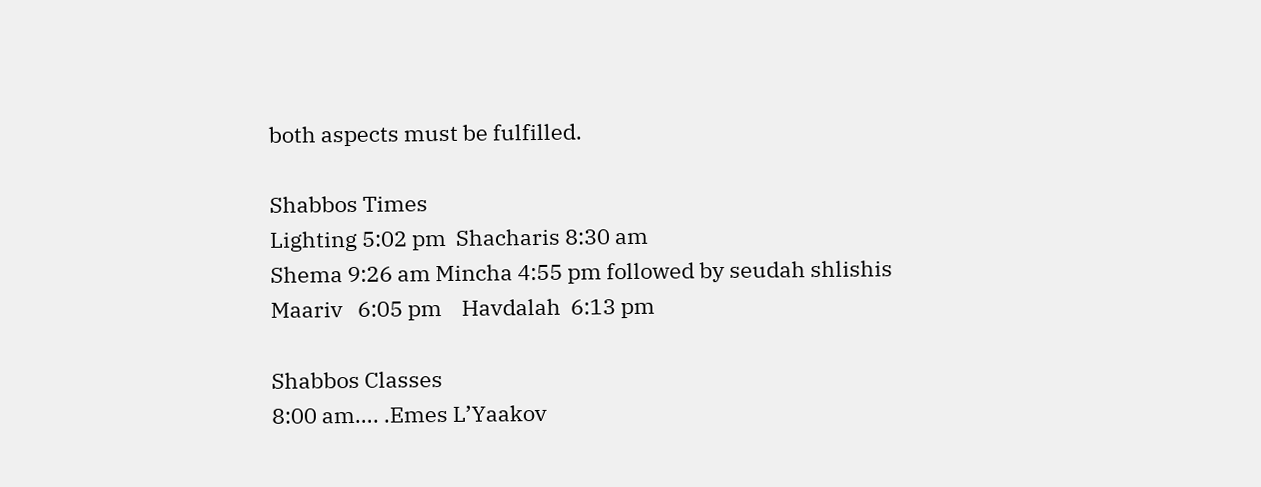both aspects must be fulfilled.

Shabbos Times
Lighting 5:02 pm  Shacharis 8:30 am
Shema 9:26 am Mincha 4:55 pm followed by seudah shlishis
Maariv   6:05 pm    Havdalah  6:13 pm

Shabbos Classes
8:00 am…. .Emes L’Yaakov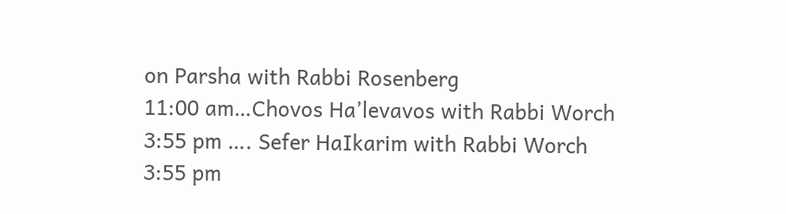on Parsha with Rabbi Rosenberg
11:00 am…Chovos Ha’levavos with Rabbi Worch
3:55 pm …. Sefer HaIkarim with Rabbi Worch
3:55 pm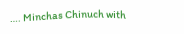…. Minchas Chinuch with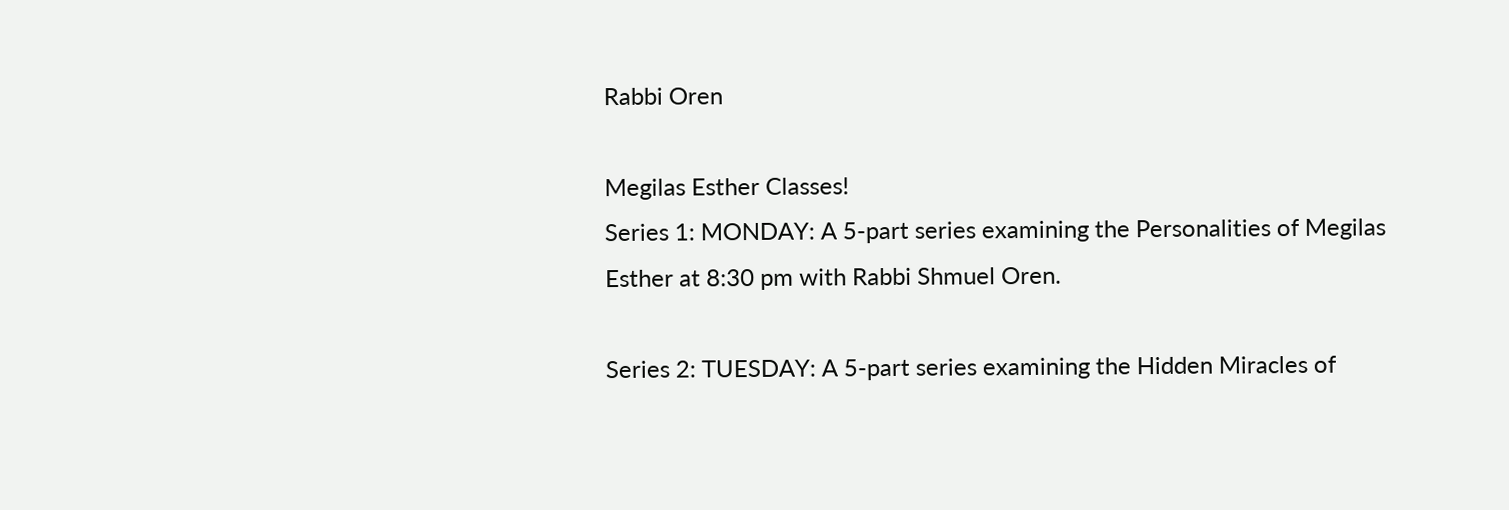Rabbi Oren

Megilas Esther Classes!
Series 1: MONDAY: A 5-part series examining the Personalities of Megilas Esther at 8:30 pm with Rabbi Shmuel Oren.

Series 2: TUESDAY: A 5-part series examining the Hidden Miracles of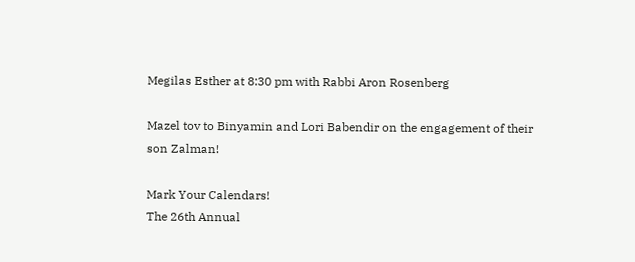Megilas Esther at 8:30 pm with Rabbi Aron Rosenberg

Mazel tov to Binyamin and Lori Babendir on the engagement of their son Zalman!

Mark Your Calendars!
The 26th Annual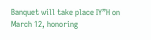Banquet will take place IY”H on March 12, honoring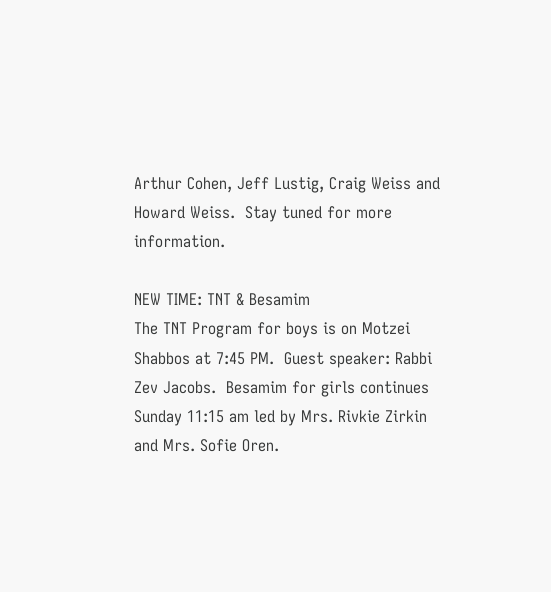Arthur Cohen, Jeff Lustig, Craig Weiss and Howard Weiss.  Stay tuned for more information.

NEW TIME: TNT & Besamim
The TNT Program for boys is on Motzei Shabbos at 7:45 PM.  Guest speaker: Rabbi Zev Jacobs.  Besamim for girls continues Sunday 11:15 am led by Mrs. Rivkie Zirkin and Mrs. Sofie Oren.